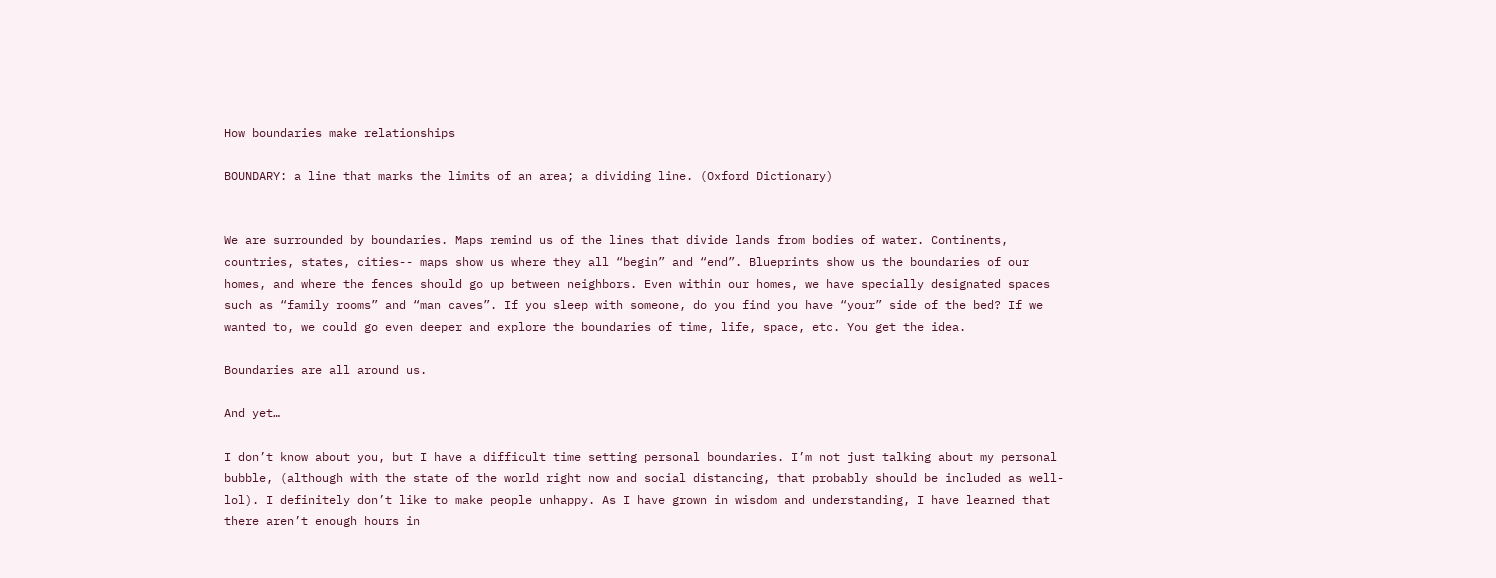How boundaries make relationships

BOUNDARY: a line that marks the limits of an area; a dividing line. (Oxford Dictionary)


We are surrounded by boundaries. Maps remind us of the lines that divide lands from bodies of water. Continents, countries, states, cities-- maps show us where they all “begin” and “end”. Blueprints show us the boundaries of our homes, and where the fences should go up between neighbors. Even within our homes, we have specially designated spaces such as “family rooms” and “man caves”. If you sleep with someone, do you find you have “your” side of the bed? If we wanted to, we could go even deeper and explore the boundaries of time, life, space, etc. You get the idea.

Boundaries are all around us.

And yet…

I don’t know about you, but I have a difficult time setting personal boundaries. I’m not just talking about my personal bubble, (although with the state of the world right now and social distancing, that probably should be included as well-lol). I definitely don’t like to make people unhappy. As I have grown in wisdom and understanding, I have learned that there aren’t enough hours in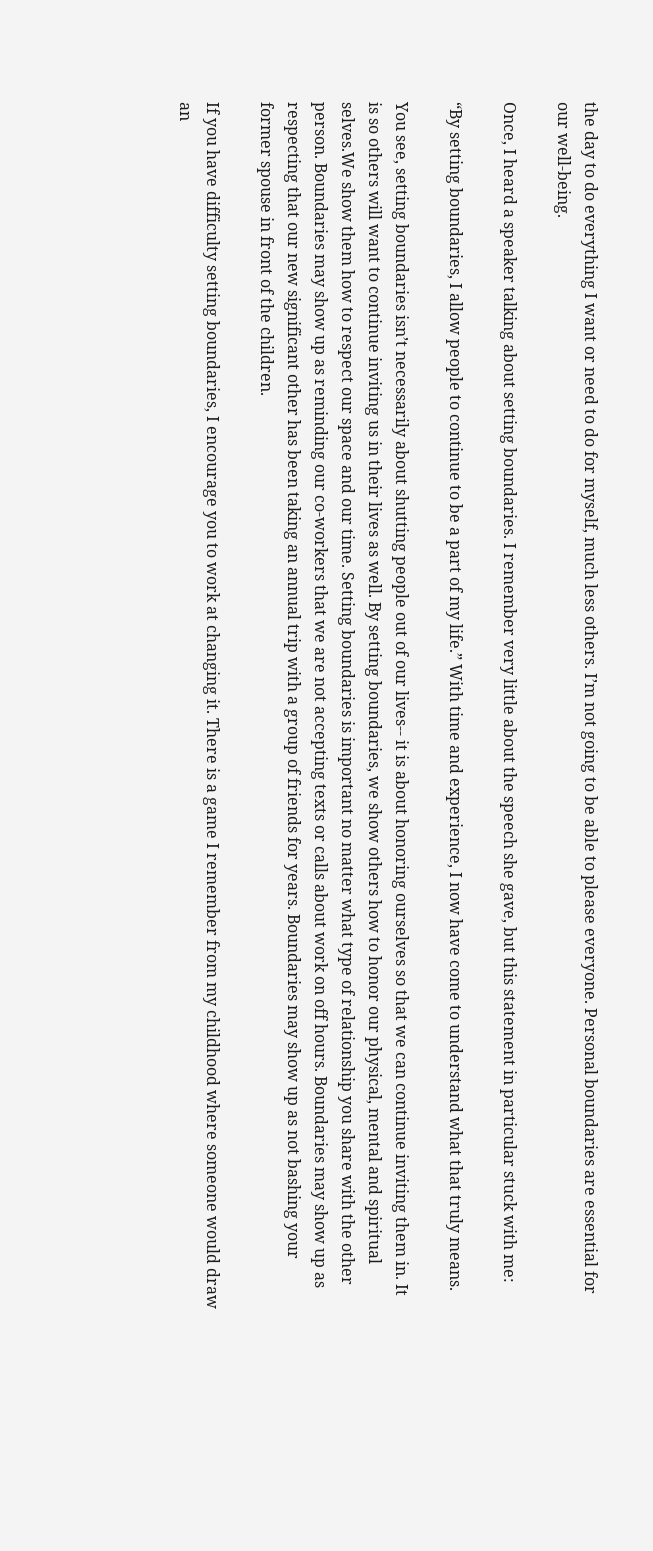the day to do everything I want or need to do for myself, much less others. I’m not going to be able to please everyone. Personal boundaries are essential for our well-being.

Once, I heard a speaker talking about setting boundaries. I remember very little about the speech she gave, but this statement in particular stuck with me:

“By setting boundaries, I allow people to continue to be a part of my life.” With time and experience, I now have come to understand what that truly means.

You see, setting boundaries isn’t necessarily about shutting people out of our lives-- it is about honoring ourselves so that we can continue inviting them in. It is so others will want to continue inviting us in their lives as well. By setting boundaries, we show others how to honor our physical, mental and spiritual selves.We show them how to respect our space and our time. Setting boundaries is important no matter what type of relationship you share with the other person. Boundaries may show up as reminding our co-workers that we are not accepting texts or calls about work on off hours. Boundaries may show up as respecting that our new significant other has been taking an annual trip with a group of friends for years. Boundaries may show up as not bashing your former spouse in front of the children.

If you have difficulty setting boundaries, I encourage you to work at changing it. There is a game I remember from my childhood where someone would draw an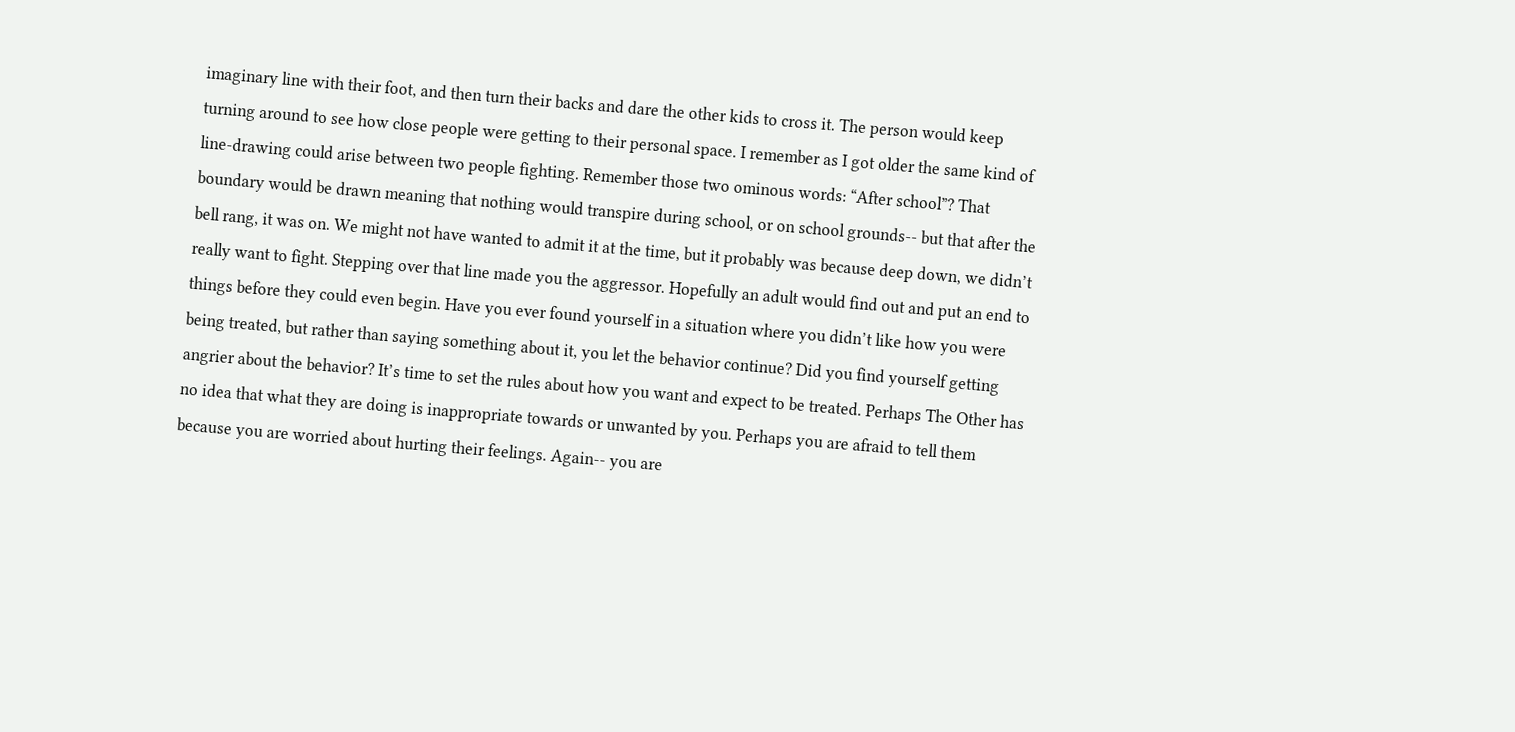imaginary line with their foot, and then turn their backs and dare the other kids to cross it. The person would keep turning around to see how close people were getting to their personal space. I remember as I got older the same kind of line-drawing could arise between two people fighting. Remember those two ominous words: “After school”? That boundary would be drawn meaning that nothing would transpire during school, or on school grounds-- but that after the bell rang, it was on. We might not have wanted to admit it at the time, but it probably was because deep down, we didn’t really want to fight. Stepping over that line made you the aggressor. Hopefully an adult would find out and put an end to things before they could even begin. Have you ever found yourself in a situation where you didn’t like how you were being treated, but rather than saying something about it, you let the behavior continue? Did you find yourself getting angrier about the behavior? It’s time to set the rules about how you want and expect to be treated. Perhaps The Other has no idea that what they are doing is inappropriate towards or unwanted by you. Perhaps you are afraid to tell them because you are worried about hurting their feelings. Again-- you are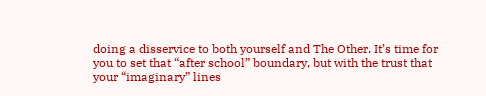doing a disservice to both yourself and The Other. It’s time for you to set that “after school” boundary, but with the trust that your “imaginary” lines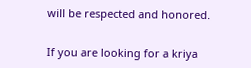will be respected and honored.


If you are looking for a kriya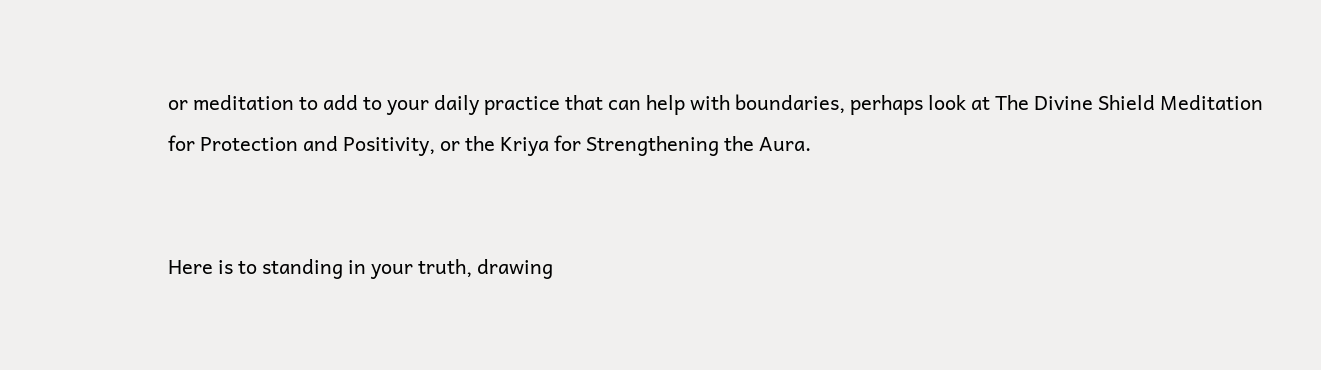or meditation to add to your daily practice that can help with boundaries, perhaps look at The Divine Shield Meditation for Protection and Positivity, or the Kriya for Strengthening the Aura.


Here is to standing in your truth, drawing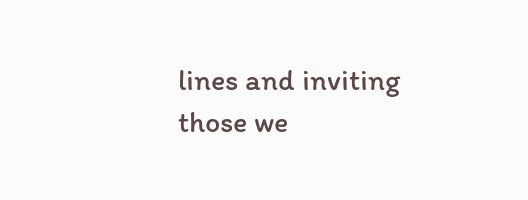lines and inviting those we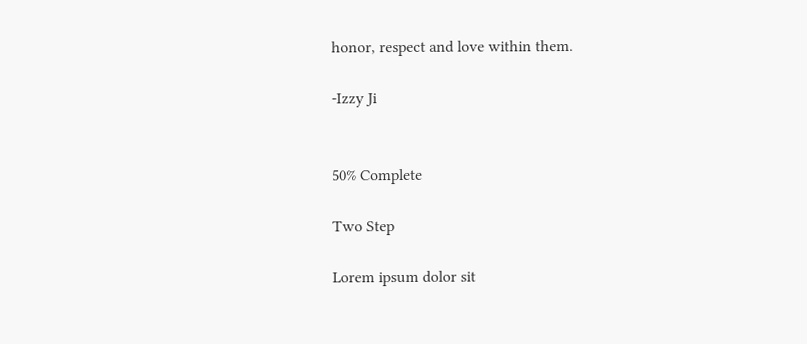honor, respect and love within them.

-Izzy Ji


50% Complete

Two Step

Lorem ipsum dolor sit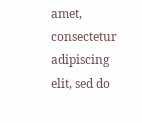amet, consectetur adipiscing elit, sed do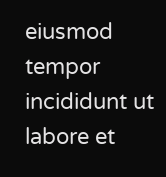eiusmod tempor incididunt ut labore et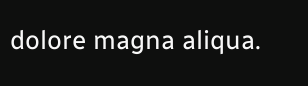dolore magna aliqua.